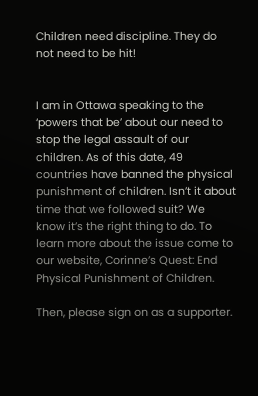Children need discipline. They do not need to be hit!


I am in Ottawa speaking to the ‘powers that be’ about our need to stop the legal assault of our children. As of this date, 49 countries have banned the physical punishment of children. Isn’t it about time that we followed suit? We know it’s the right thing to do. To learn more about the issue come to our website, Corinne’s Quest: End Physical Punishment of Children.

Then, please sign on as a supporter.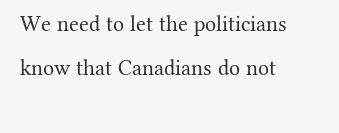We need to let the politicians know that Canadians do not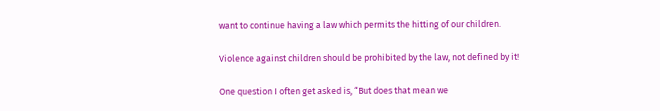want to continue having a law which permits the hitting of our children.

Violence against children should be prohibited by the law, not defined by it!

One question I often get asked is, “But does that mean we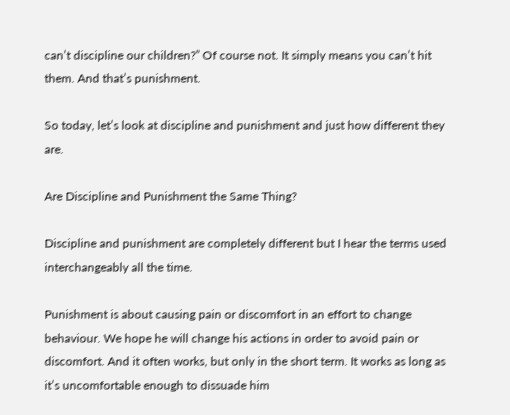can’t discipline our children?” Of course not. It simply means you can’t hit them. And that’s punishment.

So today, let’s look at discipline and punishment and just how different they are.

Are Discipline and Punishment the Same Thing?

Discipline and punishment are completely different but I hear the terms used interchangeably all the time.

Punishment is about causing pain or discomfort in an effort to change behaviour. We hope he will change his actions in order to avoid pain or discomfort. And it often works, but only in the short term. It works as long as it’s uncomfortable enough to dissuade him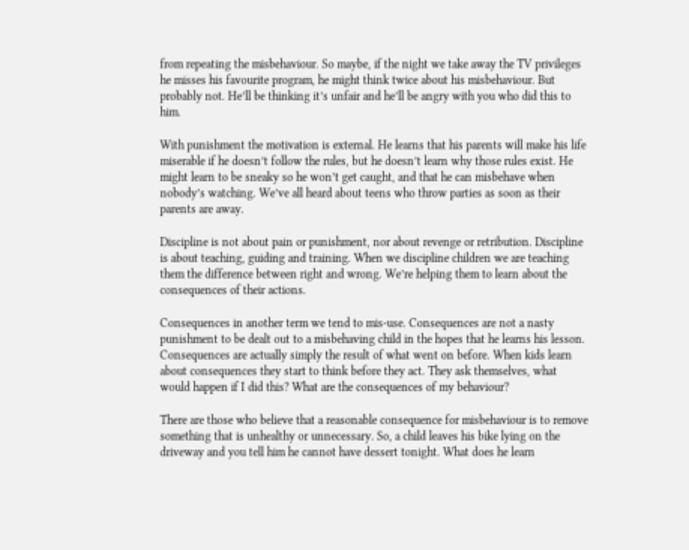from repeating the misbehaviour. So maybe, if the night we take away the TV privileges he misses his favourite program, he might think twice about his misbehaviour. But probably not. He’ll be thinking it’s unfair and he’ll be angry with you who did this to him.

With punishment the motivation is external. He learns that his parents will make his life miserable if he doesn’t follow the rules, but he doesn’t learn why those rules exist. He might learn to be sneaky so he won’t get caught, and that he can misbehave when nobody’s watching. We’ve all heard about teens who throw parties as soon as their parents are away.

Discipline is not about pain or punishment, nor about revenge or retribution. Discipline is about teaching, guiding and training. When we discipline children we are teaching them the difference between right and wrong. We’re helping them to learn about the consequences of their actions.

Consequences in another term we tend to mis-use. Consequences are not a nasty punishment to be dealt out to a misbehaving child in the hopes that he learns his lesson. Consequences are actually simply the result of what went on before. When kids learn about consequences they start to think before they act. They ask themselves, what would happen if I did this? What are the consequences of my behaviour?

There are those who believe that a reasonable consequence for misbehaviour is to remove something that is unhealthy or unnecessary. So, a child leaves his bike lying on the driveway and you tell him he cannot have dessert tonight. What does he learn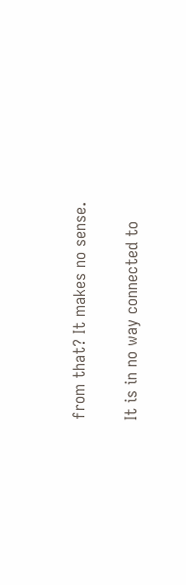from that? It makes no sense.

It is in no way connected to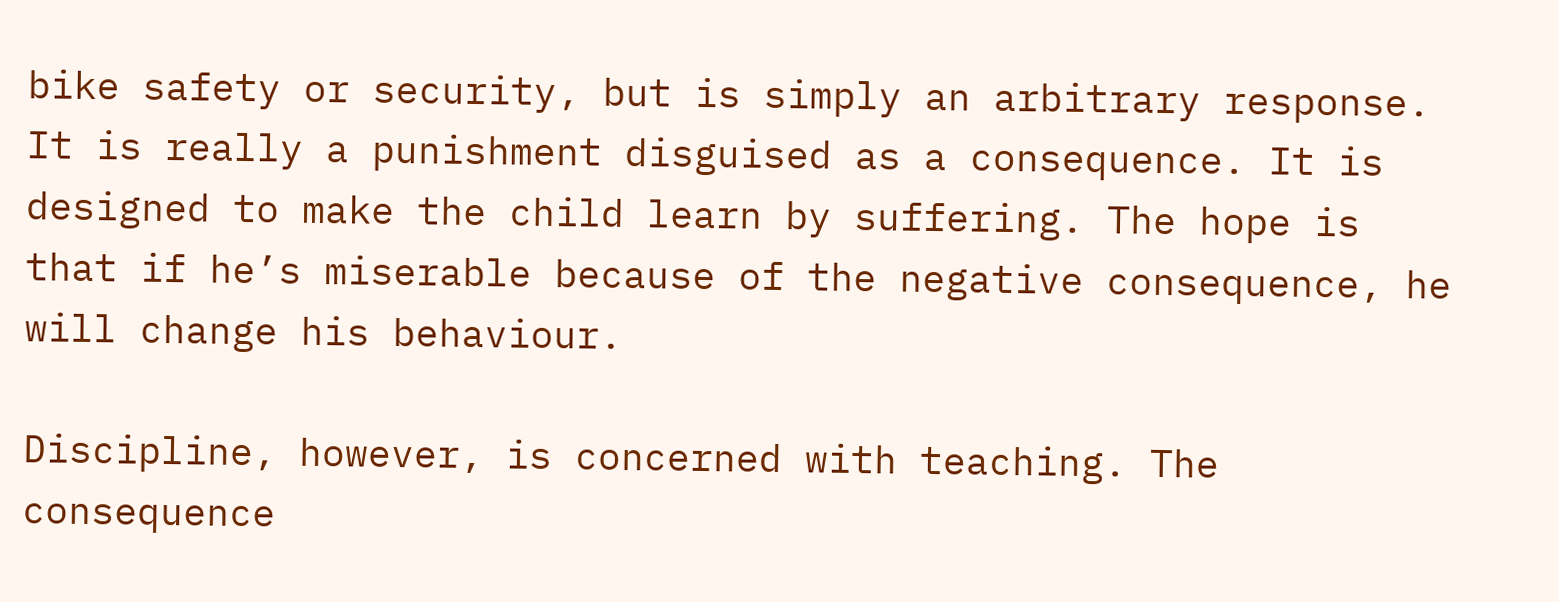bike safety or security, but is simply an arbitrary response. It is really a punishment disguised as a consequence. It is designed to make the child learn by suffering. The hope is that if he’s miserable because of the negative consequence, he will change his behaviour.

Discipline, however, is concerned with teaching. The consequence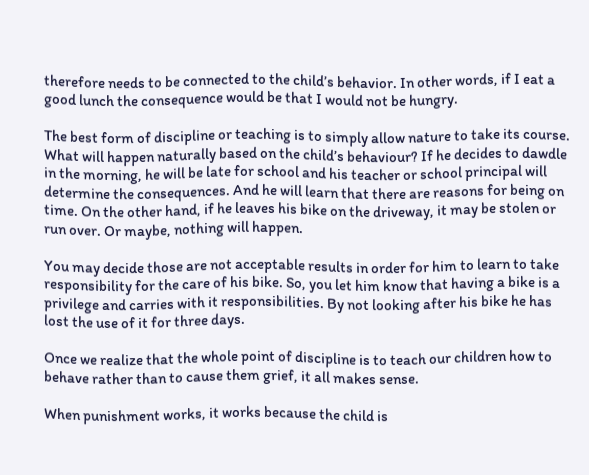therefore needs to be connected to the child’s behavior. In other words, if I eat a good lunch the consequence would be that I would not be hungry.

The best form of discipline or teaching is to simply allow nature to take its course. What will happen naturally based on the child’s behaviour? If he decides to dawdle in the morning, he will be late for school and his teacher or school principal will determine the consequences. And he will learn that there are reasons for being on time. On the other hand, if he leaves his bike on the driveway, it may be stolen or run over. Or maybe, nothing will happen.

You may decide those are not acceptable results in order for him to learn to take responsibility for the care of his bike. So, you let him know that having a bike is a privilege and carries with it responsibilities. By not looking after his bike he has lost the use of it for three days.

Once we realize that the whole point of discipline is to teach our children how to behave rather than to cause them grief, it all makes sense.

When punishment works, it works because the child is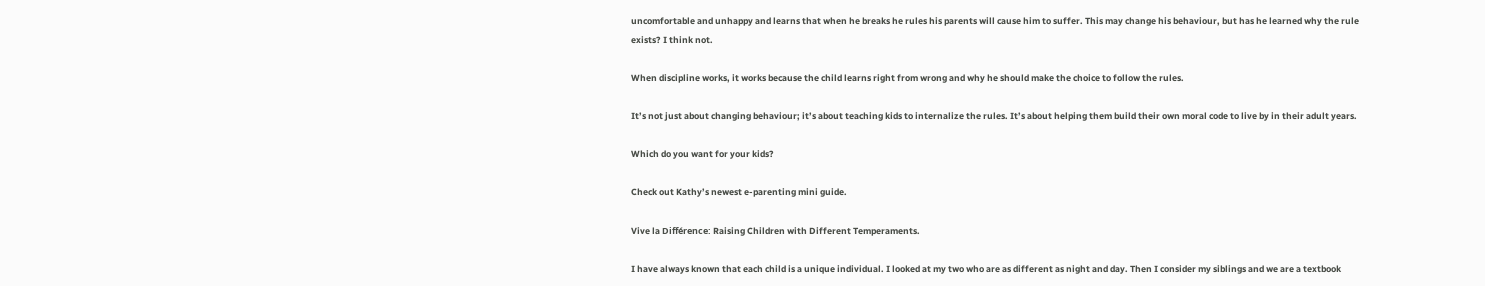uncomfortable and unhappy and learns that when he breaks he rules his parents will cause him to suffer. This may change his behaviour, but has he learned why the rule exists? I think not.

When discipline works, it works because the child learns right from wrong and why he should make the choice to follow the rules.

It’s not just about changing behaviour; it’s about teaching kids to internalize the rules. It’s about helping them build their own moral code to live by in their adult years.

Which do you want for your kids?

Check out Kathy’s newest e-parenting mini guide.

Vive la Différence: Raising Children with Different Temperaments.

I have always known that each child is a unique individual. I looked at my two who are as different as night and day. Then I consider my siblings and we are a textbook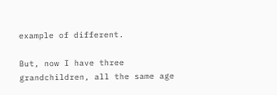example of different.

But, now I have three grandchildren, all the same age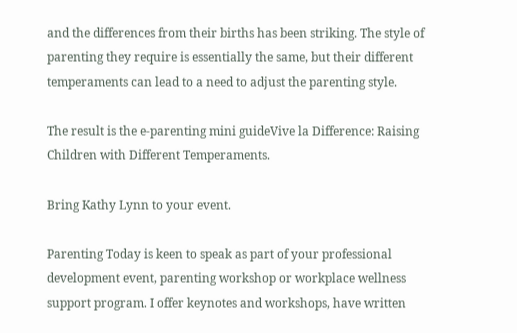and the differences from their births has been striking. The style of parenting they require is essentially the same, but their different temperaments can lead to a need to adjust the parenting style.

The result is the e-parenting mini guideVive la Difference: Raising Children with Different Temperaments.

Bring Kathy Lynn to your event.

Parenting Today is keen to speak as part of your professional development event, parenting workshop or workplace wellness support program. I offer keynotes and workshops, have written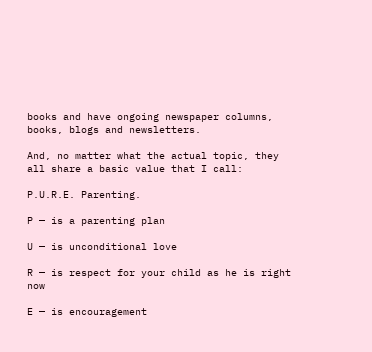books and have ongoing newspaper columns, books, blogs and newsletters.

And, no matter what the actual topic, they all share a basic value that I call:

P.U.R.E. Parenting.

P — is a parenting plan

U — is unconditional love

R — is respect for your child as he is right now

E — is encouragement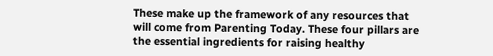These make up the framework of any resources that will come from Parenting Today. These four pillars are the essential ingredients for raising healthy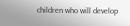children who will develop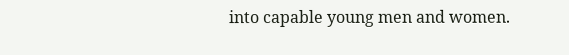into capable young men and women.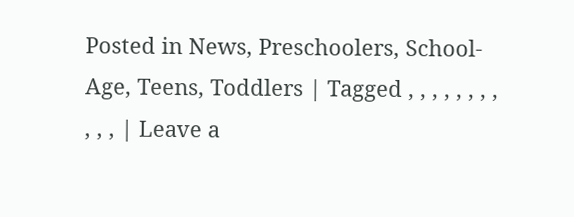Posted in News, Preschoolers, School-Age, Teens, Toddlers | Tagged , , , , , , , , , , , | Leave a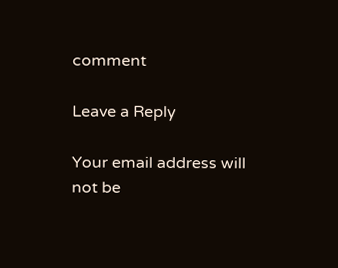comment

Leave a Reply

Your email address will not be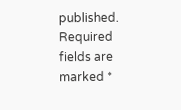published. Required fields are marked *